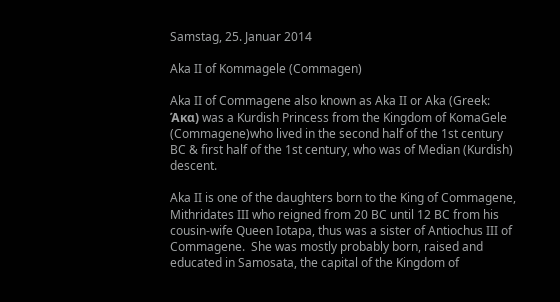Samstag, 25. Januar 2014

Aka II of Kommagele (Commagen)

Aka II of Commagene also known as Aka II or Aka (Greek: Άκα) was a Kurdish Princess from the Kingdom of KomaGele (Commagene)who lived in the second half of the 1st century BC & first half of the 1st century, who was of Median (Kurdish) descent.

Aka II is one of the daughters born to the King of Commagene, Mithridates III who reigned from 20 BC until 12 BC from his cousin-wife Queen Iotapa, thus was a sister of Antiochus III of Commagene.  She was mostly probably born, raised and educated in Samosata, the capital of the Kingdom of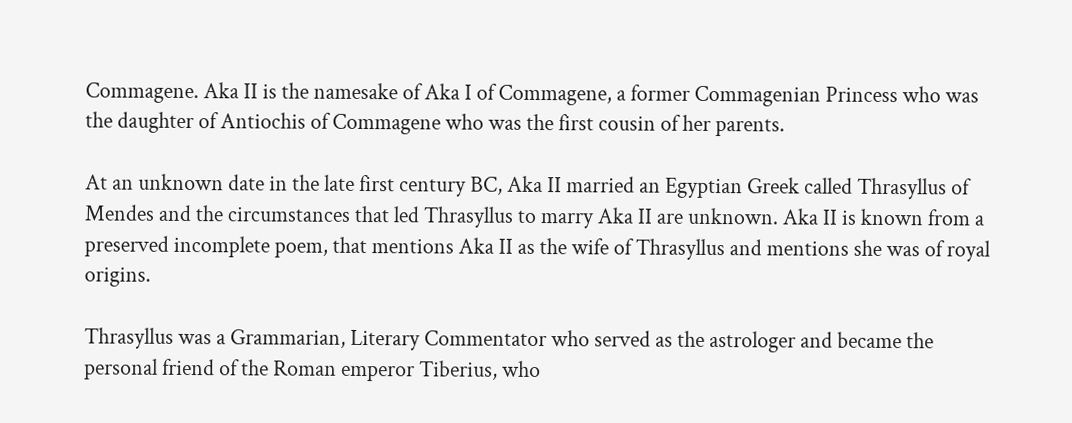Commagene. Aka II is the namesake of Aka I of Commagene, a former Commagenian Princess who was the daughter of Antiochis of Commagene who was the first cousin of her parents.

At an unknown date in the late first century BC, Aka II married an Egyptian Greek called Thrasyllus of Mendes and the circumstances that led Thrasyllus to marry Aka II are unknown. Aka II is known from a preserved incomplete poem, that mentions Aka II as the wife of Thrasyllus and mentions she was of royal origins.

Thrasyllus was a Grammarian, Literary Commentator who served as the astrologer and became the personal friend of the Roman emperor Tiberius, who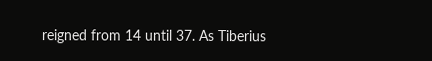reigned from 14 until 37. As Tiberius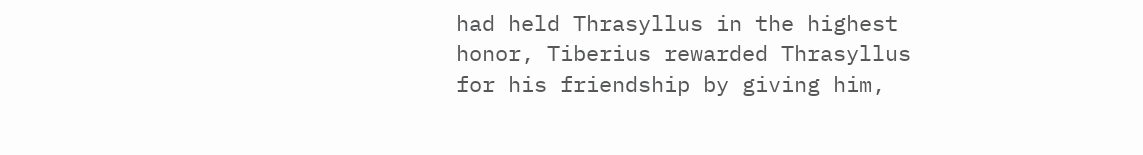had held Thrasyllus in the highest honor, Tiberius rewarded Thrasyllus for his friendship by giving him,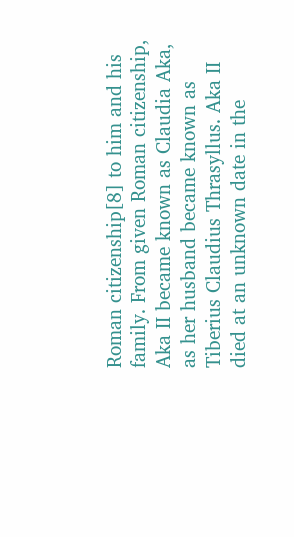Roman citizenship[8] to him and his family. From given Roman citizenship, Aka II became known as Claudia Aka, as her husband became known as Tiberius Claudius Thrasyllus. Aka II died at an unknown date in the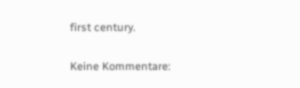first century.

Keine Kommentare: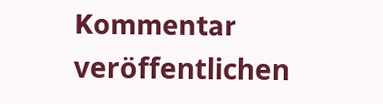Kommentar veröffentlichen